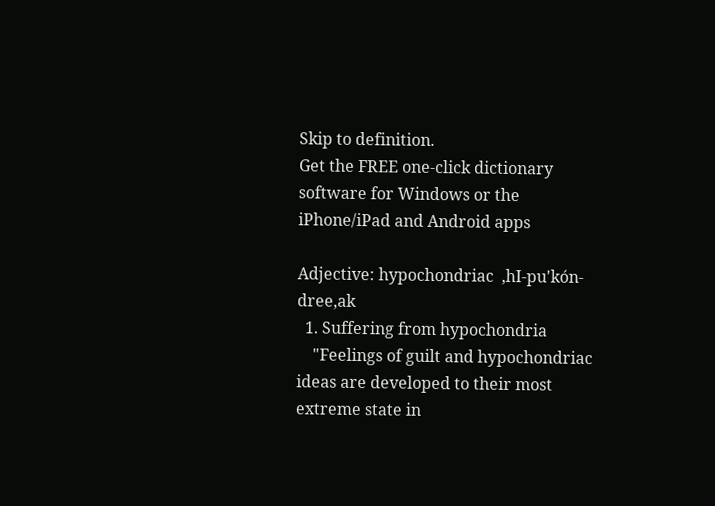Skip to definition.
Get the FREE one-click dictionary software for Windows or the iPhone/iPad and Android apps

Adjective: hypochondriac  ,hI-pu'kón-dree,ak
  1. Suffering from hypochondria
    "Feelings of guilt and hypochondriac ideas are developed to their most extreme state in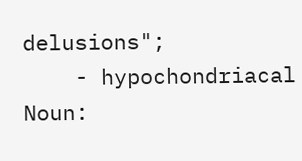delusions";
    - hypochondriacal
Noun: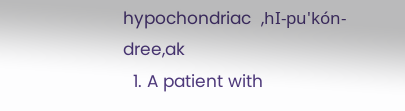hypochondriac  ,hI-pu'kón-dree,ak
  1. A patient with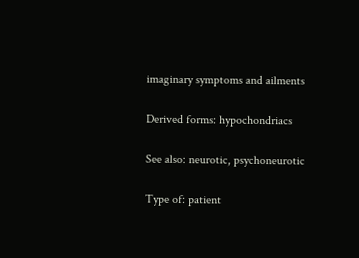imaginary symptoms and ailments

Derived forms: hypochondriacs

See also: neurotic, psychoneurotic

Type of: patient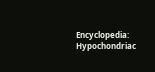Encyclopedia: Hypochondriac